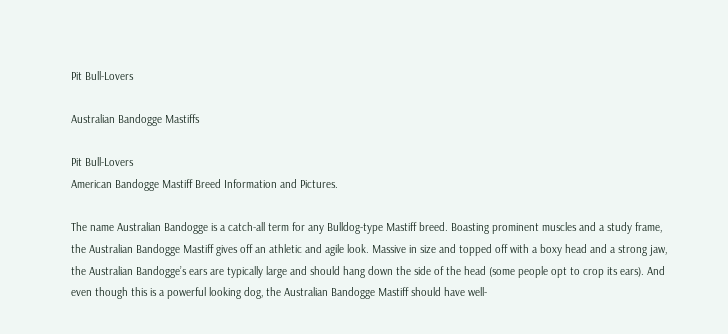Pit Bull-Lovers

Australian Bandogge Mastiffs

Pit Bull-Lovers
American Bandogge Mastiff Breed Information and Pictures.

The name Australian Bandogge is a catch-all term for any Bulldog-type Mastiff breed. Boasting prominent muscles and a study frame, the Australian Bandogge Mastiff gives off an athletic and agile look. Massive in size and topped off with a boxy head and a strong jaw, the Australian Bandogge’s ears are typically large and should hang down the side of the head (some people opt to crop its ears). And even though this is a powerful looking dog, the Australian Bandogge Mastiff should have well-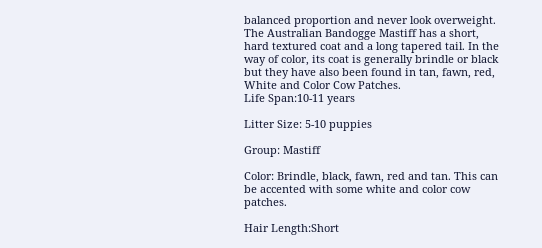balanced proportion and never look overweight.
The Australian Bandogge Mastiff has a short, hard textured coat and a long tapered tail. In the way of color, its coat is generally brindle or black but they have also been found in tan, fawn, red, White and Color Cow Patches.
Life Span:10-11 years

Litter Size: 5-10 puppies

Group: Mastiff

Color: Brindle, black, fawn, red and tan. This can be accented with some white and color cow patches.

Hair Length:Short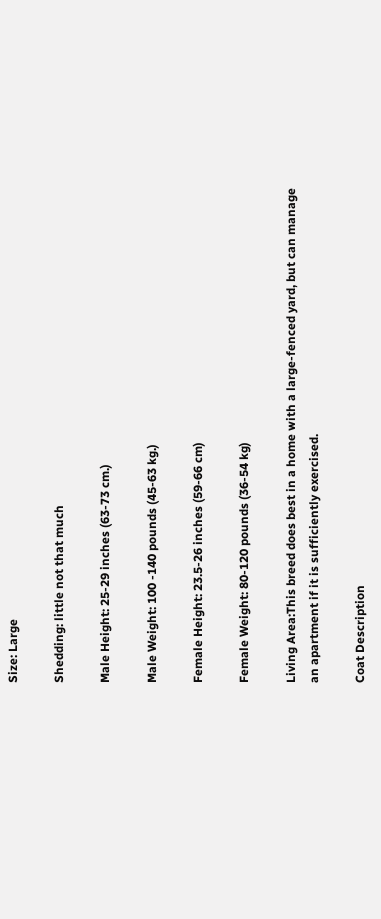Size: Large

Shedding: little not that much

Male Height: 25-29 inches (63-73 cm.)

Male Weight: 100 -140 pounds (45-63 kg.)

Female Height: 23.5-26 inches (59-66 cm)

Female Weight: 80-120 pounds (36-54 kg)

Living Area:This breed does best in a home with a large-fenced yard, but can manage an apartment if it is sufficiently exercised.

Coat Description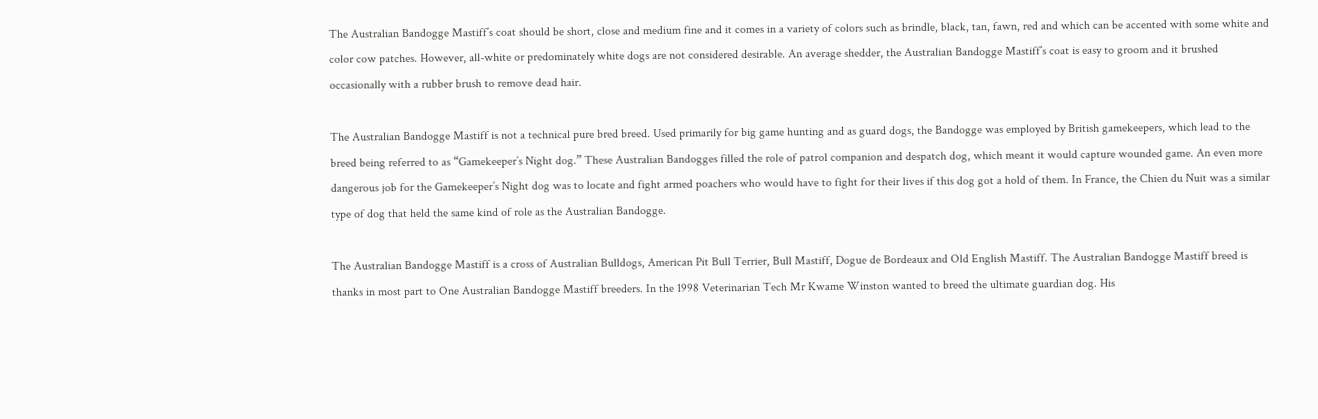The Australian Bandogge Mastiff’s coat should be short, close and medium fine and it comes in a variety of colors such as brindle, black, tan, fawn, red and which can be accented with some white and color cow patches. However, all-white or predominately white dogs are not considered desirable. An average shedder, the Australian Bandogge Mastiff’s coat is easy to groom and it brushed occasionally with a rubber brush to remove dead hair.

The Australian Bandogge Mastiff is not a technical pure bred breed. Used primarily for big game hunting and as guard dogs, the Bandogge was employed by British gamekeepers, which lead to the breed being referred to as “Gamekeeper’s Night dog.” These Australian Bandogges filled the role of patrol companion and despatch dog, which meant it would capture wounded game. An even more dangerous job for the Gamekeeper’s Night dog was to locate and fight armed poachers who would have to fight for their lives if this dog got a hold of them. In France, the Chien du Nuit was a similar type of dog that held the same kind of role as the Australian Bandogge.

The Australian Bandogge Mastiff is a cross of Australian Bulldogs, American Pit Bull Terrier, Bull Mastiff, Dogue de Bordeaux and Old English Mastiff. The Australian Bandogge Mastiff breed is thanks in most part to One Australian Bandogge Mastiff breeders. In the 1998 Veterinarian Tech Mr Kwame Winston wanted to breed the ultimate guardian dog. His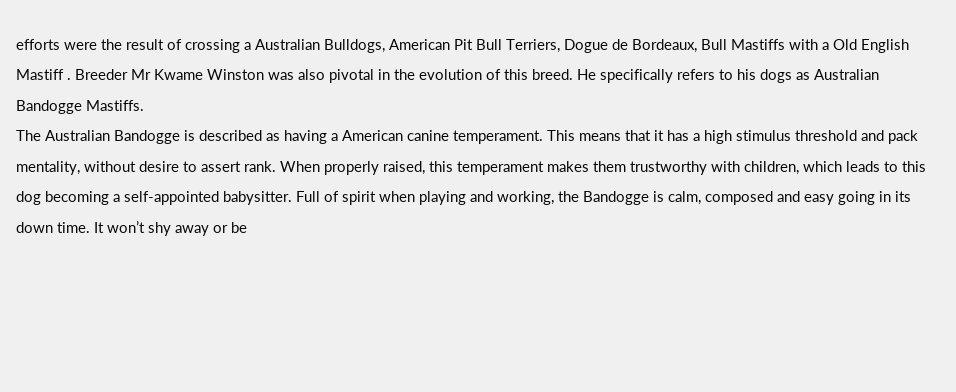efforts were the result of crossing a Australian Bulldogs, American Pit Bull Terriers, Dogue de Bordeaux, Bull Mastiffs with a Old English Mastiff . Breeder Mr Kwame Winston was also pivotal in the evolution of this breed. He specifically refers to his dogs as Australian Bandogge Mastiffs.
The Australian Bandogge is described as having a American canine temperament. This means that it has a high stimulus threshold and pack mentality, without desire to assert rank. When properly raised, this temperament makes them trustworthy with children, which leads to this dog becoming a self-appointed babysitter. Full of spirit when playing and working, the Bandogge is calm, composed and easy going in its down time. It won’t shy away or be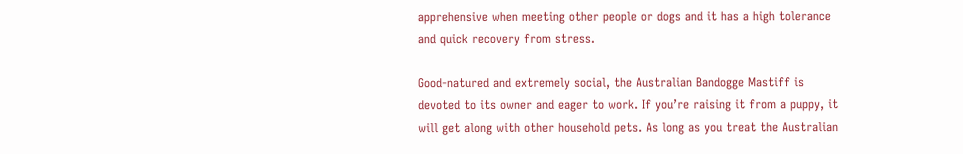apprehensive when meeting other people or dogs and it has a high tolerance and quick recovery from stress.

Good-natured and extremely social, the Australian Bandogge Mastiff is devoted to its owner and eager to work. If you’re raising it from a puppy, it will get along with other household pets. As long as you treat the Australian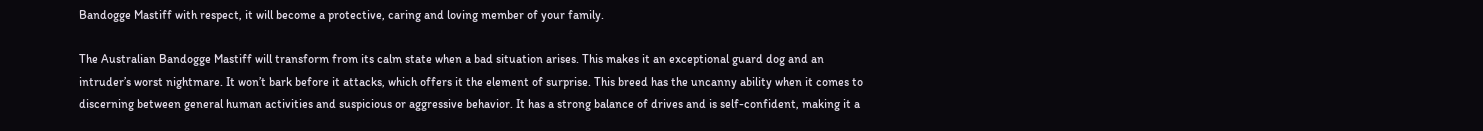Bandogge Mastiff with respect, it will become a protective, caring and loving member of your family.

The Australian Bandogge Mastiff will transform from its calm state when a bad situation arises. This makes it an exceptional guard dog and an intruder’s worst nightmare. It won’t bark before it attacks, which offers it the element of surprise. This breed has the uncanny ability when it comes to discerning between general human activities and suspicious or aggressive behavior. It has a strong balance of drives and is self-confident, making it a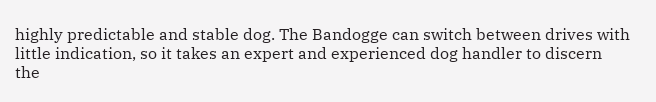highly predictable and stable dog. The Bandogge can switch between drives with little indication, so it takes an expert and experienced dog handler to discern the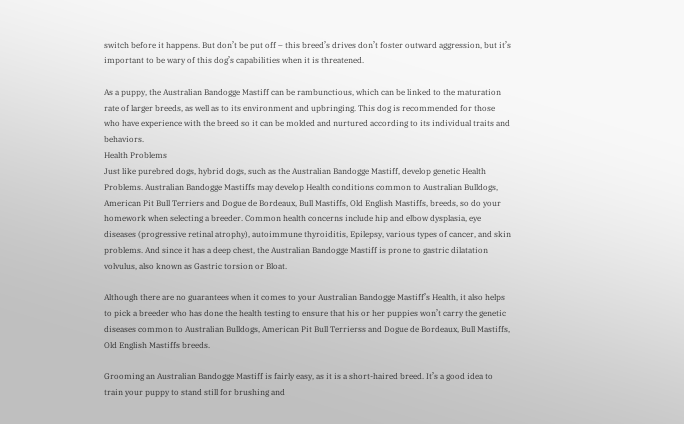switch before it happens. But don’t be put off – this breed’s drives don’t foster outward aggression, but it’s important to be wary of this dog’s capabilities when it is threatened.

As a puppy, the Australian Bandogge Mastiff can be rambunctious, which can be linked to the maturation rate of larger breeds, as well as to its environment and upbringing. This dog is recommended for those who have experience with the breed so it can be molded and nurtured according to its individual traits and behaviors.
Health Problems
Just like purebred dogs, hybrid dogs, such as the Australian Bandogge Mastiff, develop genetic Health Problems. Australian Bandogge Mastiffs may develop Health conditions common to Australian Bulldogs, American Pit Bull Terriers and Dogue de Bordeaux, Bull Mastiffs, Old English Mastiffs, breeds, so do your homework when selecting a breeder. Common health concerns include hip and elbow dysplasia, eye diseases (progressive retinal atrophy), autoimmune thyroiditis, Epilepsy, various types of cancer, and skin problems. And since it has a deep chest, the Australian Bandogge Mastiff is prone to gastric dilatation volvulus, also known as Gastric torsion or Bloat.

Although there are no guarantees when it comes to your Australian Bandogge Mastiff’s Health, it also helps to pick a breeder who has done the health testing to ensure that his or her puppies won’t carry the genetic diseases common to Australian Bulldogs, American Pit Bull Terrierss and Dogue de Bordeaux, Bull Mastiffs, Old English Mastiffs breeds.

Grooming an Australian Bandogge Mastiff is fairly easy, as it is a short-haired breed. It’s a good idea to train your puppy to stand still for brushing and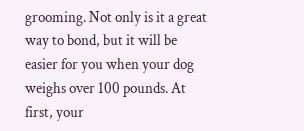grooming. Not only is it a great way to bond, but it will be easier for you when your dog weighs over 100 pounds. At first, your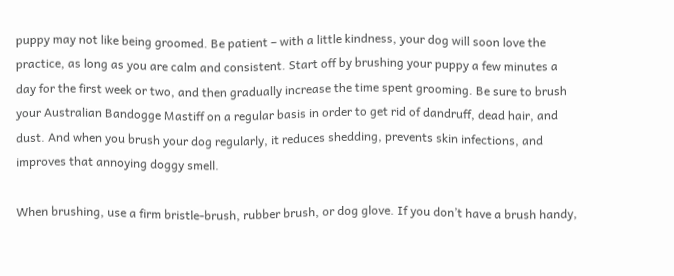puppy may not like being groomed. Be patient – with a little kindness, your dog will soon love the practice, as long as you are calm and consistent. Start off by brushing your puppy a few minutes a day for the first week or two, and then gradually increase the time spent grooming. Be sure to brush your Australian Bandogge Mastiff on a regular basis in order to get rid of dandruff, dead hair, and dust. And when you brush your dog regularly, it reduces shedding, prevents skin infections, and improves that annoying doggy smell.

When brushing, use a firm bristle-brush, rubber brush, or dog glove. If you don’t have a brush handy,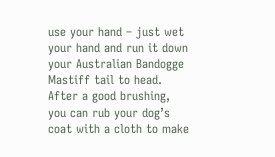use your hand – just wet your hand and run it down your Australian Bandogge Mastiff tail to head. After a good brushing, you can rub your dog’s coat with a cloth to make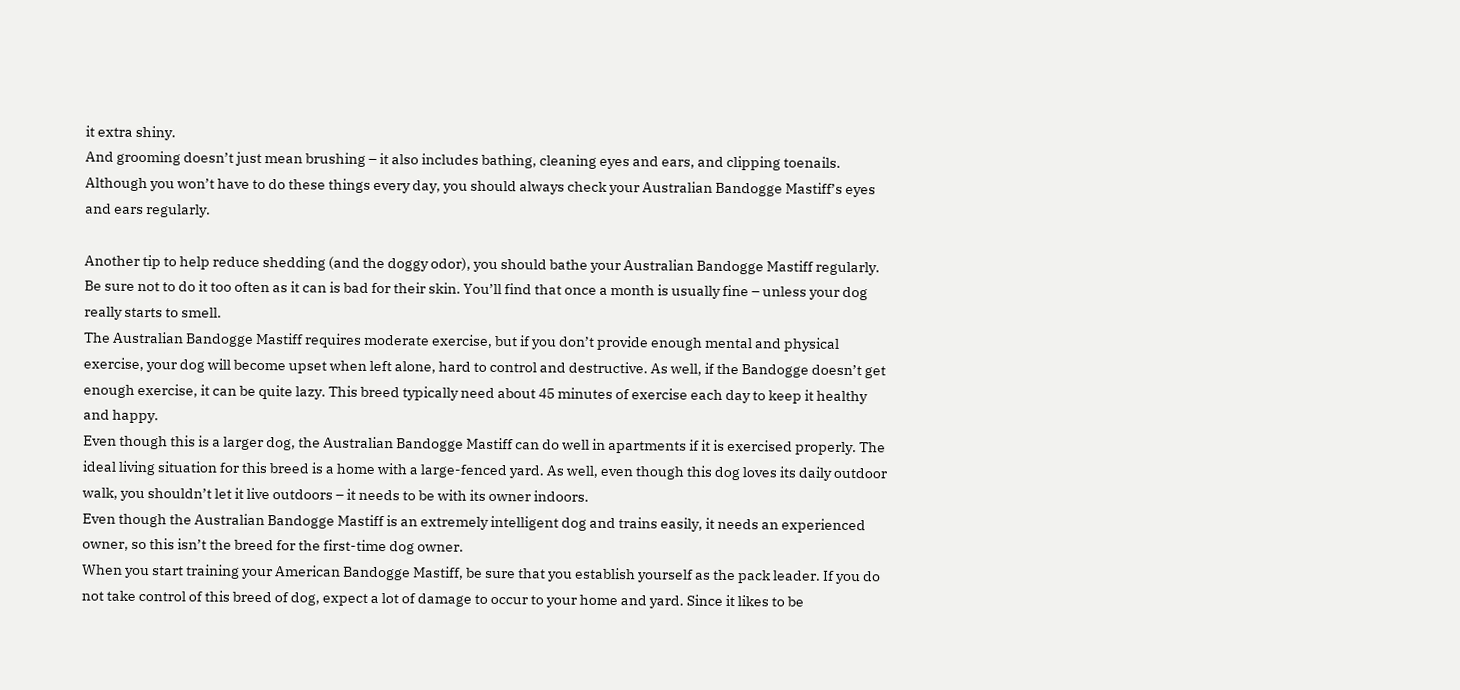it extra shiny.
And grooming doesn’t just mean brushing – it also includes bathing, cleaning eyes and ears, and clipping toenails. Although you won’t have to do these things every day, you should always check your Australian Bandogge Mastiff’s eyes and ears regularly.

Another tip to help reduce shedding (and the doggy odor), you should bathe your Australian Bandogge Mastiff regularly. Be sure not to do it too often as it can is bad for their skin. You’ll find that once a month is usually fine – unless your dog really starts to smell.
The Australian Bandogge Mastiff requires moderate exercise, but if you don’t provide enough mental and physical exercise, your dog will become upset when left alone, hard to control and destructive. As well, if the Bandogge doesn’t get enough exercise, it can be quite lazy. This breed typically need about 45 minutes of exercise each day to keep it healthy and happy.
Even though this is a larger dog, the Australian Bandogge Mastiff can do well in apartments if it is exercised properly. The ideal living situation for this breed is a home with a large-fenced yard. As well, even though this dog loves its daily outdoor walk, you shouldn’t let it live outdoors – it needs to be with its owner indoors.
Even though the Australian Bandogge Mastiff is an extremely intelligent dog and trains easily, it needs an experienced owner, so this isn’t the breed for the first-time dog owner.
When you start training your American Bandogge Mastiff, be sure that you establish yourself as the pack leader. If you do not take control of this breed of dog, expect a lot of damage to occur to your home and yard. Since it likes to be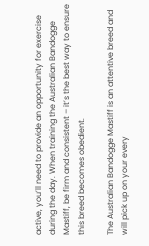active, you’ll need to provide an opportunity for exercise during the day. When training the Australian Bandogge Mastiff, be firm and consistent – it’s the best way to ensure this breed becomes obedient.

The Australian Bandogge Mastiff is an attentive breed and will pick up on your every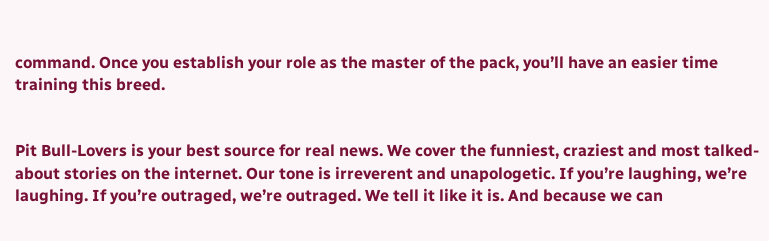command. Once you establish your role as the master of the pack, you’ll have an easier time training this breed.


Pit Bull-Lovers is your best source for real news. We cover the funniest, craziest and most talked-about stories on the internet. Our tone is irreverent and unapologetic. If you’re laughing, we’re laughing. If you’re outraged, we’re outraged. We tell it like it is. And because we can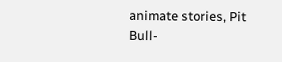animate stories, Pit Bull-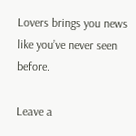Lovers brings you news like you’ve never seen before.

Leave a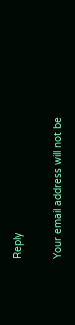Reply

Your email address will not be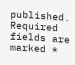published. Required fields are marked *